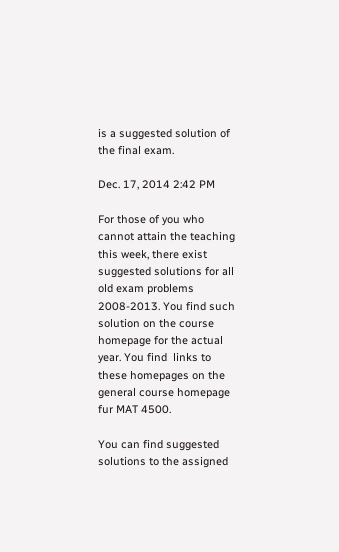is a suggested solution of the final exam.

Dec. 17, 2014 2:42 PM

For those of you who cannot attain the teaching this week, there exist suggested solutions for all old exam problems 2008-2013. You find such solution on the course homepage for the actual year. You find  links to these homepages on the general course homepage fur MAT 4500.

You can find suggested solutions to the assigned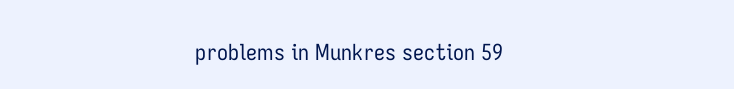problems in Munkres section 59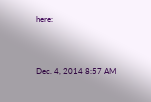here:



Dec. 4, 2014 8:57 AM